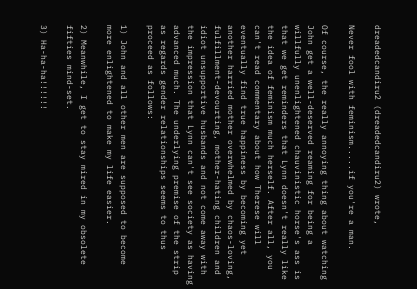dreadedcandiru2 (dreadedcandiru2) wrote,

Never fool with feminism.....if you're a man.

Of course, the really annoying thing about watching John get a well-deserved reaming for being a willfully unenlightened chauvinistic horse's ass is that we get reminders that Lynn doesn't really like the idea of feminism much herself. After all, you can't read commentary about how Therese will eventually find true happiness by becoming yet another harried mother overwhelmed by chaos-loving, fulfillment-devourting, mother-hating children and idiot unsupportive husbands and not come away with the impression that Lynn can't see society as having advanced much. The underlying premise of the strip as regards gender relationships seems to thus proceed as follows:

1) John and all other men are supposed to become more enlightened to make my life easier.

2) Meanwhile, I get to stay mired in my obsolete fifties mind-set.

3) Ha-ha-ha!!!!!!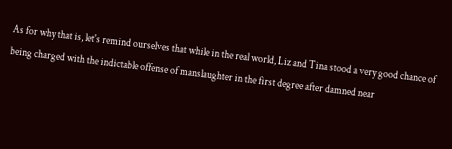As for why that is, let's remind ourselves that while in the real world, Liz and Tina stood a very good chance of being charged with the indictable offense of manslaughter in the first degree after damned near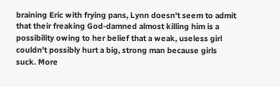braining Eric with frying pans, Lynn doesn't seem to admit that their freaking God-damned almost killing him is a possibility owing to her belief that a weak, useless girl couldn't possibly hurt a big, strong man because girls suck. More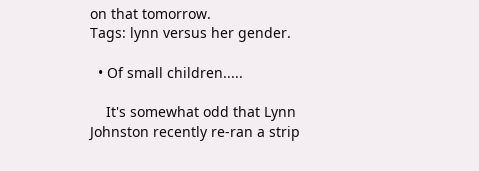on that tomorrow.
Tags: lynn versus her gender.

  • Of small children.....

    It's somewhat odd that Lynn Johnston recently re-ran a strip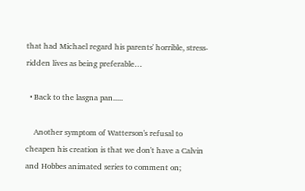that had Michael regard his parents' horrible, stress-ridden lives as being preferable…

  • Back to the lasgna pan.....

    Another symptom of Watterson's refusal to cheapen his creation is that we don't have a Calvin and Hobbes animated series to comment on;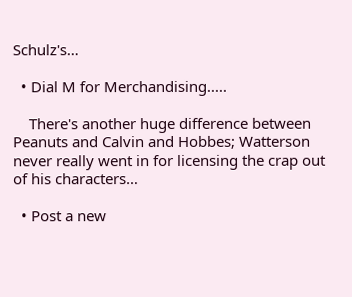Schulz's…

  • Dial M for Merchandising.....

    There's another huge difference between Peanuts and Calvin and Hobbes; Watterson never really went in for licensing the crap out of his characters…

  • Post a new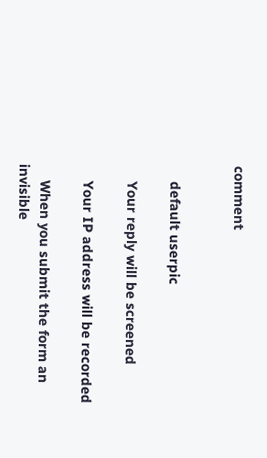comment


    default userpic

    Your reply will be screened

    Your IP address will be recorded

    When you submit the form an invisible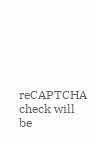reCAPTCHA check will be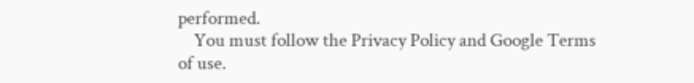performed.
    You must follow the Privacy Policy and Google Terms of use.